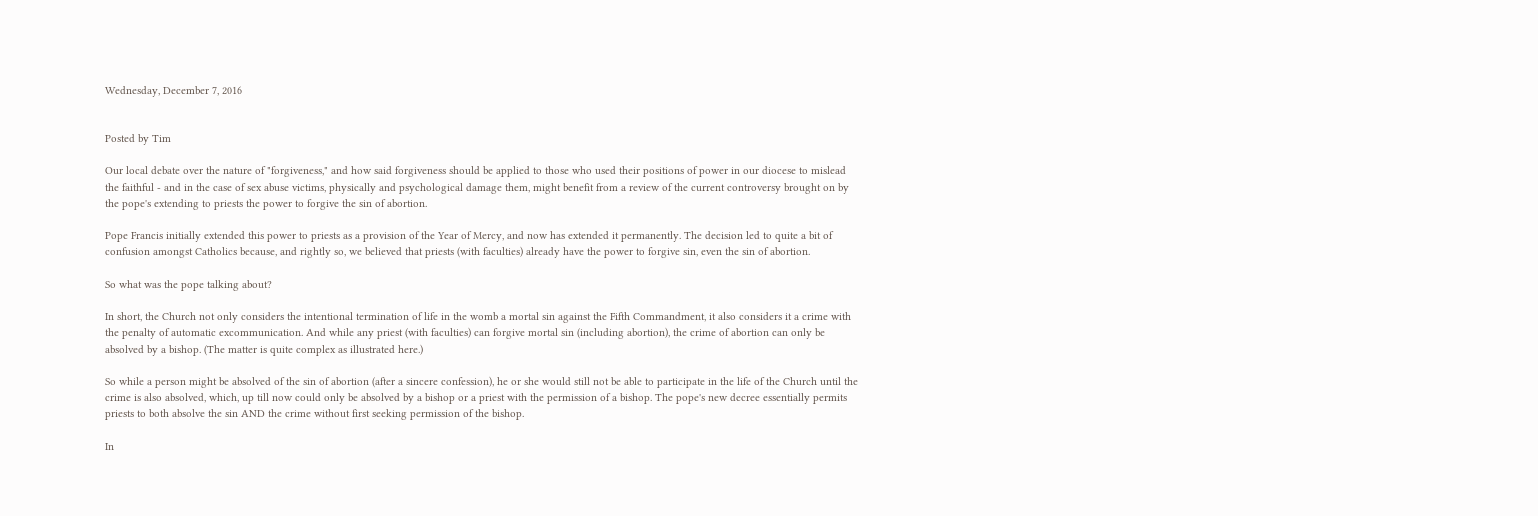Wednesday, December 7, 2016


Posted by Tim

Our local debate over the nature of "forgiveness," and how said forgiveness should be applied to those who used their positions of power in our diocese to mislead the faithful - and in the case of sex abuse victims, physically and psychological damage them, might benefit from a review of the current controversy brought on by the pope's extending to priests the power to forgive the sin of abortion.

Pope Francis initially extended this power to priests as a provision of the Year of Mercy, and now has extended it permanently. The decision led to quite a bit of confusion amongst Catholics because, and rightly so, we believed that priests (with faculties) already have the power to forgive sin, even the sin of abortion.

So what was the pope talking about?

In short, the Church not only considers the intentional termination of life in the womb a mortal sin against the Fifth Commandment, it also considers it a crime with the penalty of automatic excommunication. And while any priest (with faculties) can forgive mortal sin (including abortion), the crime of abortion can only be absolved by a bishop. (The matter is quite complex as illustrated here.)

So while a person might be absolved of the sin of abortion (after a sincere confession), he or she would still not be able to participate in the life of the Church until the crime is also absolved, which, up till now could only be absolved by a bishop or a priest with the permission of a bishop. The pope's new decree essentially permits priests to both absolve the sin AND the crime without first seeking permission of the bishop.

In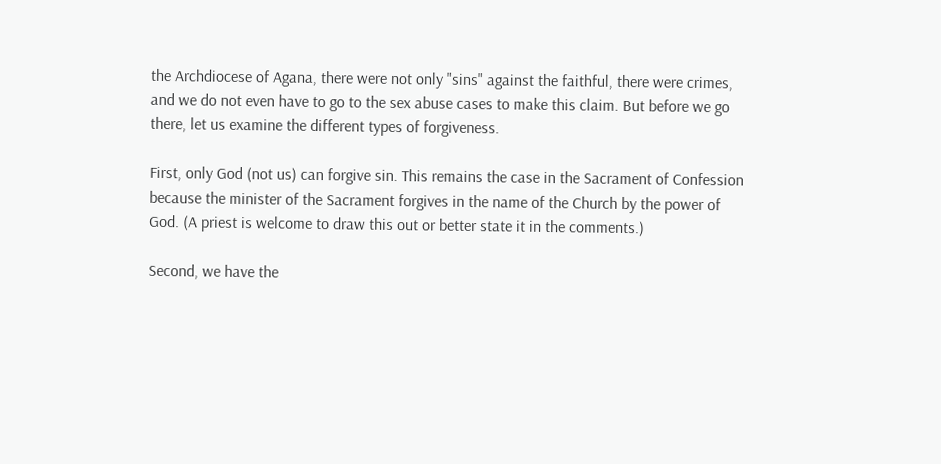the Archdiocese of Agana, there were not only "sins" against the faithful, there were crimes, and we do not even have to go to the sex abuse cases to make this claim. But before we go there, let us examine the different types of forgiveness.

First, only God (not us) can forgive sin. This remains the case in the Sacrament of Confession because the minister of the Sacrament forgives in the name of the Church by the power of God. (A priest is welcome to draw this out or better state it in the comments.)

Second, we have the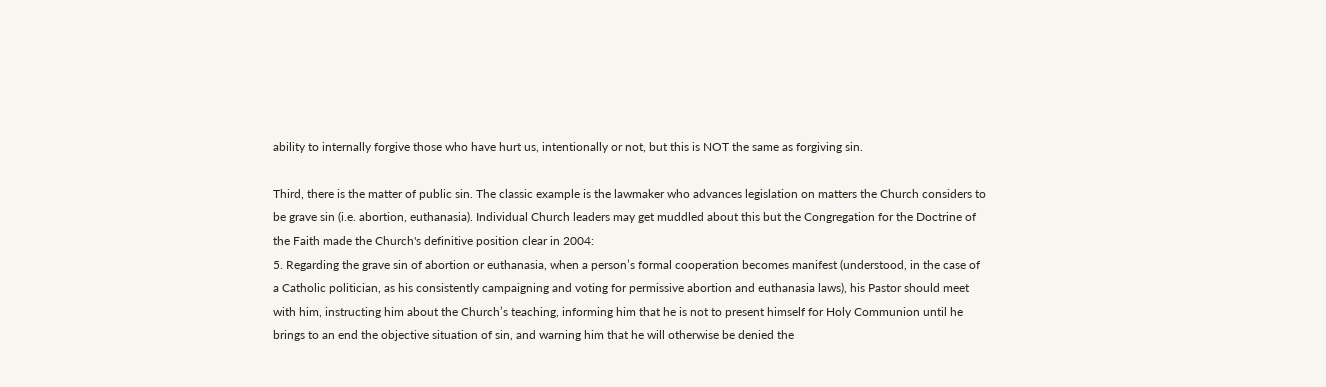ability to internally forgive those who have hurt us, intentionally or not, but this is NOT the same as forgiving sin.

Third, there is the matter of public sin. The classic example is the lawmaker who advances legislation on matters the Church considers to be grave sin (i.e. abortion, euthanasia). Individual Church leaders may get muddled about this but the Congregation for the Doctrine of the Faith made the Church's definitive position clear in 2004:
5. Regarding the grave sin of abortion or euthanasia, when a person’s formal cooperation becomes manifest (understood, in the case of a Catholic politician, as his consistently campaigning and voting for permissive abortion and euthanasia laws), his Pastor should meet with him, instructing him about the Church’s teaching, informing him that he is not to present himself for Holy Communion until he brings to an end the objective situation of sin, and warning him that he will otherwise be denied the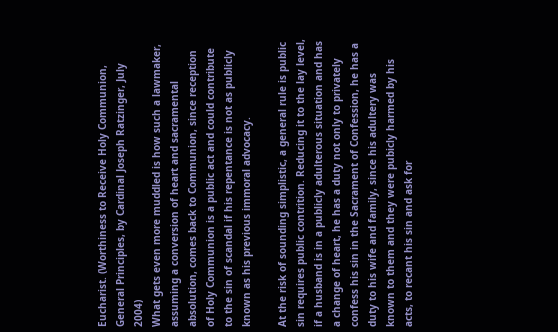Eucharist. (Worthiness to Receive Holy Communion, General Principles, by Cardinal Joseph Ratzinger, July 2004)
What gets even more muddled is how such a lawmaker, assuming a conversion of heart and sacramental absolution, comes back to Communion, since reception of Holy Communion is a public act and could contribute to the sin of scandal if his repentance is not as publicly known as his previous immoral advocacy.

At the risk of sounding simplistic, a general rule is public sin requires public contrition. Reducing it to the lay level, if a husband is in a publicly adulterous situation and has a change of heart, he has a duty not only to privately confess his sin in the Sacrament of Confession, he has a duty to his wife and family, since his adultery was known to them and they were pubicly harmed by his acts, to recant his sin and ask for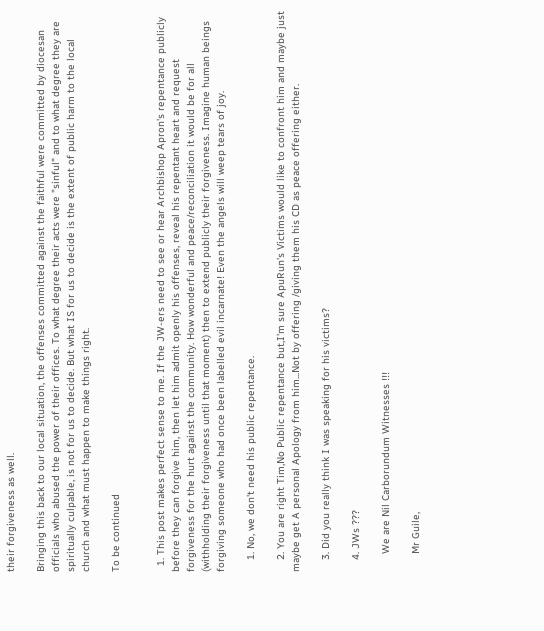their forgiveness as well.

Bringing this back to our local situation, the offenses committed against the faithful were committed by diocesan officials who abused the power of their offices. To what degree their acts were "sinful" and to what degree they are spiritually culpable, is not for us to decide. But what IS for us to decide is the extent of public harm to the local church and what must happen to make things right.

To be continued


  1. This post makes perfect sense to me. If the JW-ers need to see or hear Archbishop Apron's repentance publicly before they can forgive him, then let him admit openly his offenses, reveal his repentant heart and request forgiveness for the hurt against the community. How wonderful and peace/reconciliation it would be for all (withholding their forgiveness until that moment) then to extend publicly their forgiveness. Imagine human beings forgiving someone who had once been labelled evil incarnate! Even the angels will weep tears of joy.

    1. No, we don't need his public repentance.

    2. You are right Tim,No Public repentance but,I'm sure ApuRun's Victims would like to confront him and maybe just maybe get A personal Apology from him...Not by offering /giving them his CD as peace offering either.

    3. Did you really think I was speaking for his victims?

    4. JWs ???

      We are Nil Carborundum Witnesses !!!

      Mr Guile,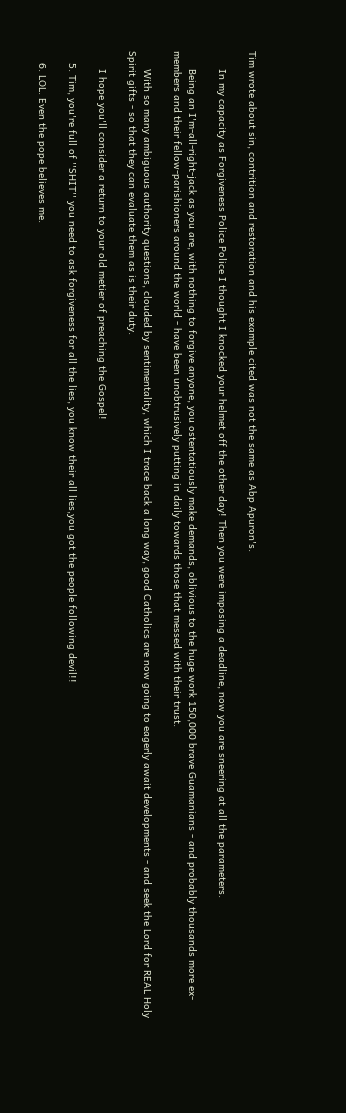Tim wrote about sin, contrition and restoration and his example cited was not the same as Abp Apuron's.

      In my capacity as Forgiveness Police Police I thought I knocked your helmet off the other day! Then you were imposing a deadline, now you are sneering at all the parameters.

      Being an I'm-all-right-jack as you are, with nothing to forgive anyone, you ostentatiously make demands, oblivious to the huge work 150,000 brave Guamanians - and probably thousands more ex-members and their fellow-parishioners around the world - have been unobtrusively putting in daily towards those that messed with their trust.

      With so many ambiguous authority questions, clouded by sentimentality, which I trace back a long way, good Catholics are now going to eagerly await developments - and seek the Lord for REAL Holy Spirit gifts - so that they can evaluate them as is their duty.

      I hope you'll consider a return to your old metier of preaching the Gospel!

    5. Tim, you're full of ''SHIT'' you need to ask forgiveness for all the lies, you know their all lies,you got the people following devil!!

    6. LOL. Even the pope believes me.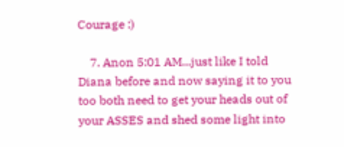Courage :)

    7. Anon 5:01 AM...just like I told Diana before and now saying it to you too both need to get your heads out of your ASSES and shed some light into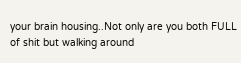your brain housing..Not only are you both FULL of shit but walking around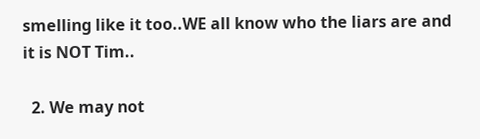smelling like it too..WE all know who the liars are and it is NOT Tim..

  2. We may not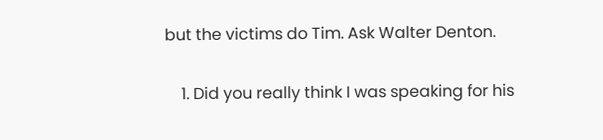but the victims do Tim. Ask Walter Denton.

    1. Did you really think I was speaking for his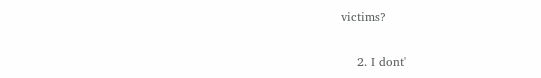victims?

    2. I dont'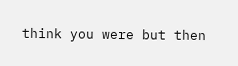think you were but then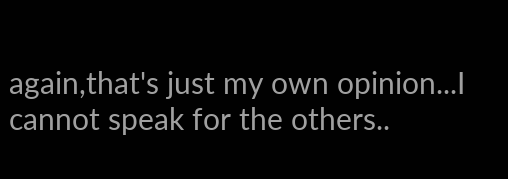again,that's just my own opinion...I cannot speak for the others..